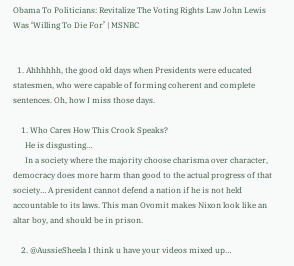Obama To Politicians: Revitalize The Voting Rights Law John Lewis Was ‘Willing To Die For’ | MSNBC


  1. Ahhhhhh, the good old days when Presidents were educated statesmen, who were capable of forming coherent and complete sentences. Oh, how I miss those days.

    1. Who Cares How This Crook Speaks?
      He is disgusting…
      In a society where the majority choose charisma over character, democracy does more harm than good to the actual progress of that society… A president cannot defend a nation if he is not held accountable to its laws. This man Ovomit makes Nixon look like an altar boy, and should be in prison.

    2. @AussieSheela I think u have your videos mixed up…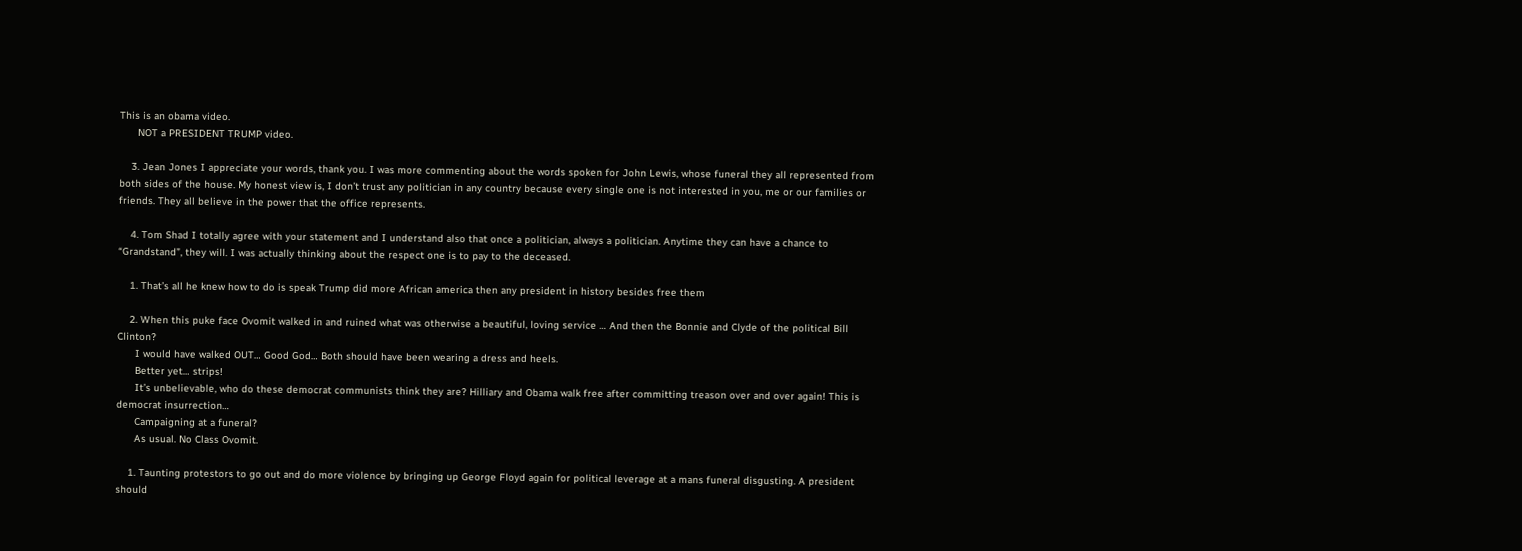This is an obama video.
      NOT a PRESIDENT TRUMP video.

    3. Jean Jones I appreciate your words, thank you. I was more commenting about the words spoken for John Lewis, whose funeral they all represented from both sides of the house. My honest view is, I don’t trust any politician in any country because every single one is not interested in you, me or our families or friends. They all believe in the power that the office represents.

    4. Tom Shad I totally agree with your statement and I understand also that once a politician, always a politician. Anytime they can have a chance to “Grandstand”, they will. I was actually thinking about the respect one is to pay to the deceased.

    1. That’s all he knew how to do is speak Trump did more African america then any president in history besides free them

    2. When this puke face Ovomit walked in and ruined what was otherwise a beautiful, loving service … And then the Bonnie and Clyde of the political Bill Clinton?
      I would have walked OUT… Good God… Both should have been wearing a dress and heels.
      Better yet… strips!
      It’s unbelievable, who do these democrat communists think they are? Hilliary and Obama walk free after committing treason over and over again! This is democrat insurrection…
      Campaigning at a funeral?
      As usual. No Class Ovomit.

    1. Taunting protestors to go out and do more violence by bringing up George Floyd again for political leverage at a mans funeral disgusting. A president should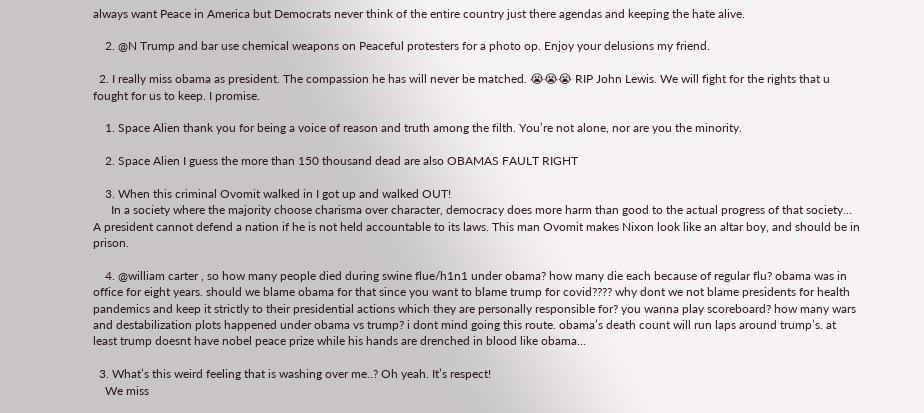always want Peace in America but Democrats never think of the entire country just there agendas and keeping the hate alive.

    2. @N Trump and bar use chemical weapons on Peaceful protesters for a photo op. Enjoy your delusions my friend.

  2. I really miss obama as president. The compassion he has will never be matched. 😭😭😭 RIP John Lewis. We will fight for the rights that u fought for us to keep. I promise.

    1. Space Alien thank you for being a voice of reason and truth among the filth. You’re not alone, nor are you the minority.

    2. Space Alien I guess the more than 150 thousand dead are also OBAMAS FAULT RIGHT

    3. When this criminal Ovomit walked in I got up and walked OUT!
      In a society where the majority choose charisma over character, democracy does more harm than good to the actual progress of that society… A president cannot defend a nation if he is not held accountable to its laws. This man Ovomit makes Nixon look like an altar boy, and should be in prison.

    4. @william carter , so how many people died during swine flue/h1n1 under obama? how many die each because of regular flu? obama was in office for eight years. should we blame obama for that since you want to blame trump for covid???? why dont we not blame presidents for health pandemics and keep it strictly to their presidential actions which they are personally responsible for? you wanna play scoreboard? how many wars and destabilization plots happened under obama vs trump? i dont mind going this route. obama’s death count will run laps around trump’s. at least trump doesnt have nobel peace prize while his hands are drenched in blood like obama…

  3. What’s this weird feeling that is washing over me..? Oh yeah. It’s respect!
    We miss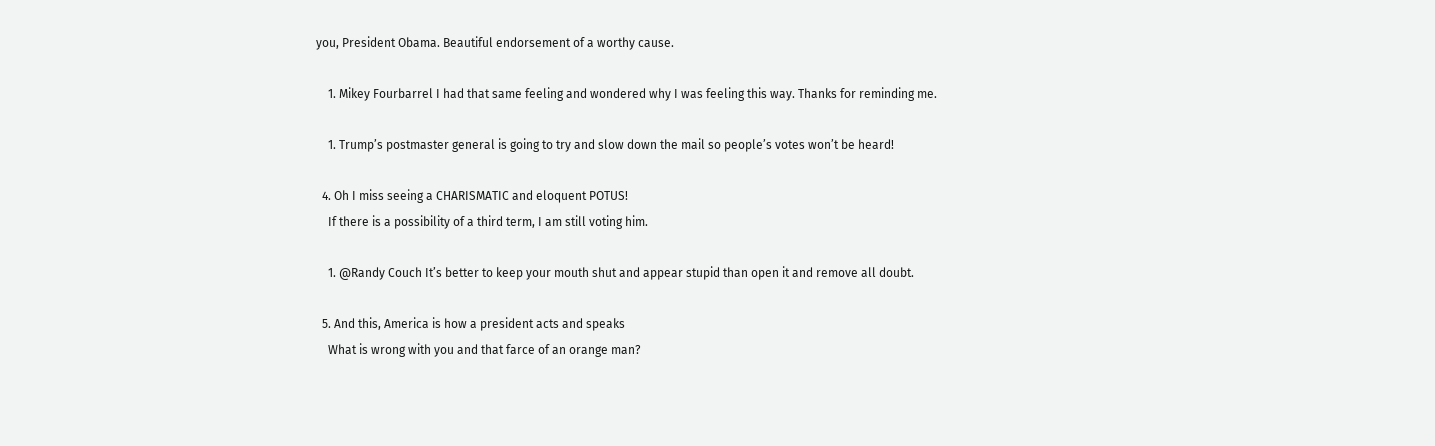you, President Obama. Beautiful endorsement of a worthy cause.

    1. Mikey Fourbarrel I had that same feeling and wondered why I was feeling this way. Thanks for reminding me.

    1. Trump’s postmaster general is going to try and slow down the mail so people’s votes won’t be heard!

  4. Oh I miss seeing a CHARISMATIC and eloquent POTUS!
    If there is a possibility of a third term, I am still voting him.

    1. @Randy Couch It’s better to keep your mouth shut and appear stupid than open it and remove all doubt.

  5. And this, America is how a president acts and speaks
    What is wrong with you and that farce of an orange man?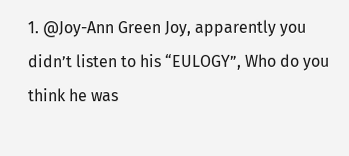1. @Joy-Ann Green Joy, apparently you didn’t listen to his “EULOGY”, Who do you think he was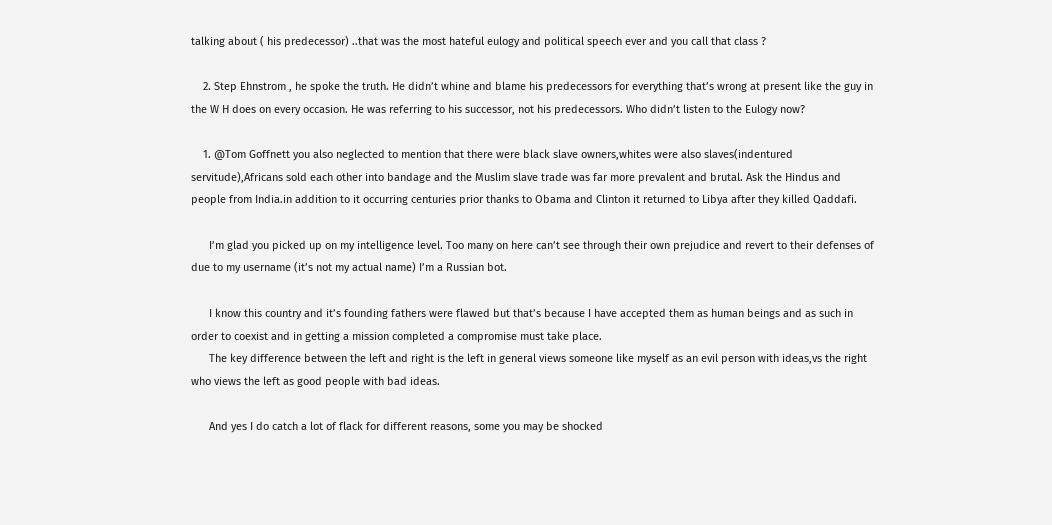talking about ( his predecessor) ..that was the most hateful eulogy and political speech ever and you call that class ?

    2. Step Ehnstrom , he spoke the truth. He didn’t whine and blame his predecessors for everything that’s wrong at present like the guy in the W H does on every occasion. He was referring to his successor, not his predecessors. Who didn’t listen to the Eulogy now?

    1. @Tom Goffnett you also neglected to mention that there were black slave owners,whites were also slaves(indentured servitude),Africans sold each other into bandage and the Muslim slave trade was far more prevalent and brutal. Ask the Hindus and people from India.in addition to it occurring centuries prior thanks to Obama and Clinton it returned to Libya after they killed Qaddafi.

      I’m glad you picked up on my intelligence level. Too many on here can’t see through their own prejudice and revert to their defenses of due to my username (it’s not my actual name) I’m a Russian bot.

      I know this country and it’s founding fathers were flawed but that’s because I have accepted them as human beings and as such in order to coexist and in getting a mission completed a compromise must take place.
      The key difference between the left and right is the left in general views someone like myself as an evil person with ideas,vs the right who views the left as good people with bad ideas.

      And yes I do catch a lot of flack for different reasons, some you may be shocked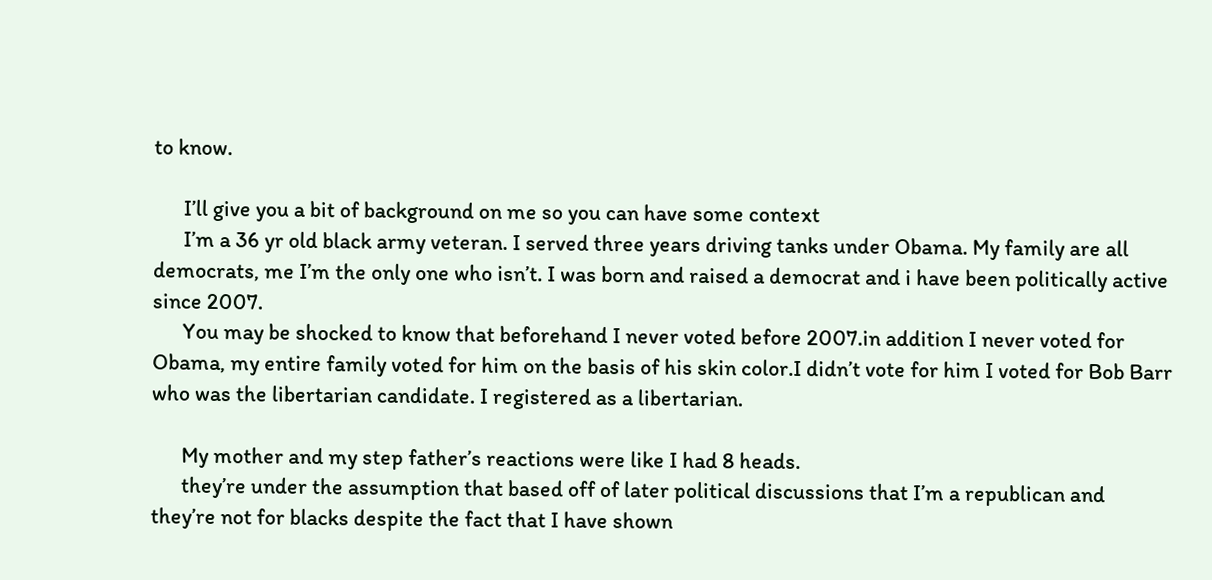to know.

      I’ll give you a bit of background on me so you can have some context
      I’m a 36 yr old black army veteran. I served three years driving tanks under Obama. My family are all democrats, me I’m the only one who isn’t. I was born and raised a democrat and i have been politically active since 2007.
      You may be shocked to know that beforehand I never voted before 2007.in addition I never voted for Obama, my entire family voted for him on the basis of his skin color.I didn’t vote for him I voted for Bob Barr who was the libertarian candidate. I registered as a libertarian.

      My mother and my step father’s reactions were like I had 8 heads.
      they’re under the assumption that based off of later political discussions that I’m a republican and they’re not for blacks despite the fact that I have shown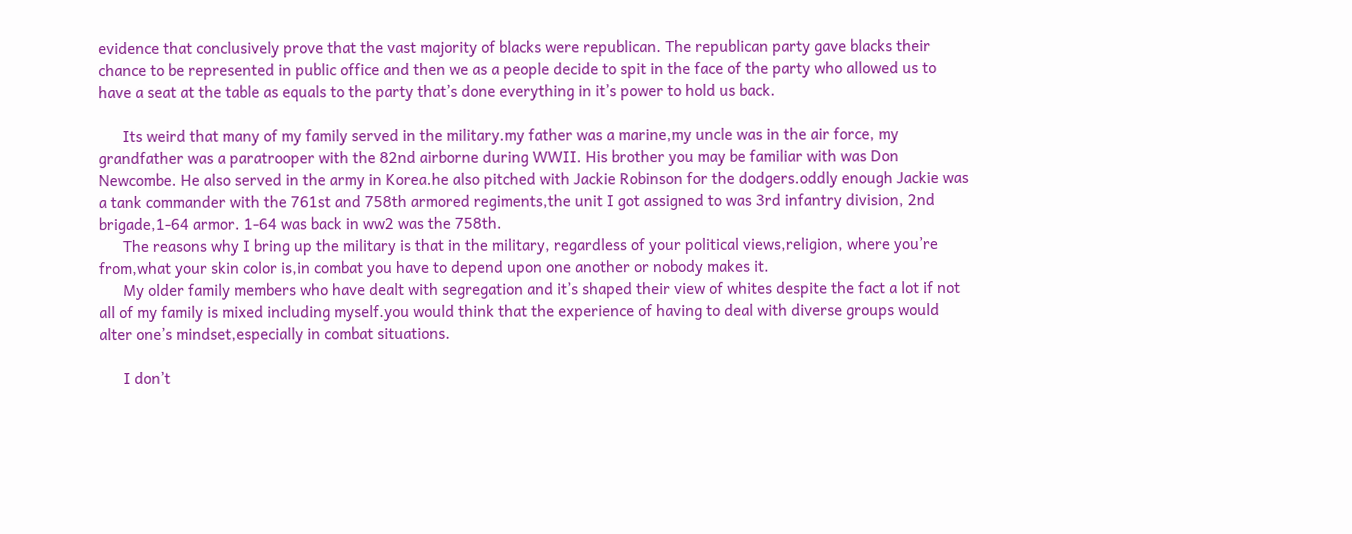evidence that conclusively prove that the vast majority of blacks were republican. The republican party gave blacks their chance to be represented in public office and then we as a people decide to spit in the face of the party who allowed us to have a seat at the table as equals to the party that’s done everything in it’s power to hold us back.

      Its weird that many of my family served in the military.my father was a marine,my uncle was in the air force, my grandfather was a paratrooper with the 82nd airborne during WWII. His brother you may be familiar with was Don Newcombe. He also served in the army in Korea.he also pitched with Jackie Robinson for the dodgers.oddly enough Jackie was a tank commander with the 761st and 758th armored regiments,the unit I got assigned to was 3rd infantry division, 2nd brigade,1-64 armor. 1-64 was back in ww2 was the 758th.
      The reasons why I bring up the military is that in the military, regardless of your political views,religion, where you’re from,what your skin color is,in combat you have to depend upon one another or nobody makes it.
      My older family members who have dealt with segregation and it’s shaped their view of whites despite the fact a lot if not all of my family is mixed including myself.you would think that the experience of having to deal with diverse groups would alter one’s mindset,especially in combat situations.

      I don’t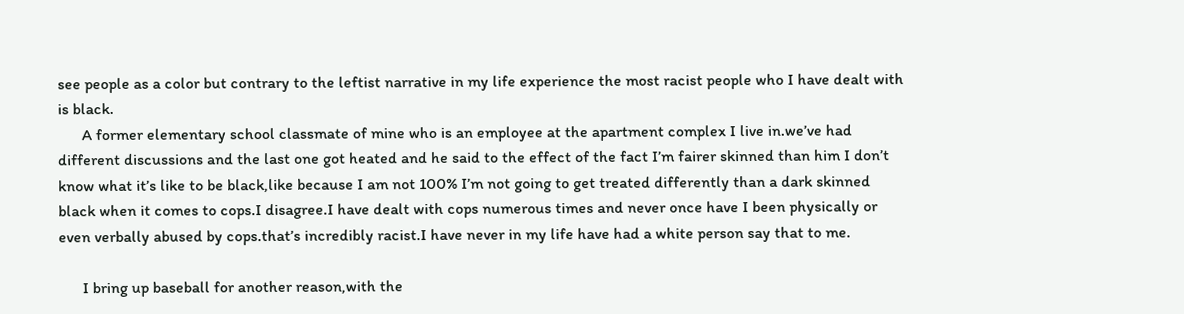see people as a color but contrary to the leftist narrative in my life experience the most racist people who I have dealt with is black.
      A former elementary school classmate of mine who is an employee at the apartment complex I live in.we’ve had different discussions and the last one got heated and he said to the effect of the fact I’m fairer skinned than him I don’t know what it’s like to be black,like because I am not 100% I’m not going to get treated differently than a dark skinned black when it comes to cops.I disagree.I have dealt with cops numerous times and never once have I been physically or even verbally abused by cops.that’s incredibly racist.I have never in my life have had a white person say that to me.

      I bring up baseball for another reason,with the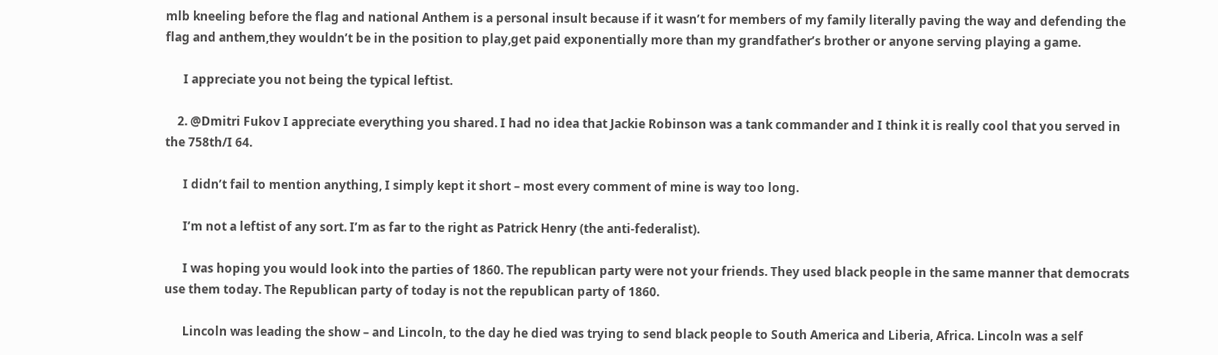mlb kneeling before the flag and national Anthem is a personal insult because if it wasn’t for members of my family literally paving the way and defending the flag and anthem,they wouldn’t be in the position to play,get paid exponentially more than my grandfather’s brother or anyone serving playing a game.

      I appreciate you not being the typical leftist.

    2. @Dmitri Fukov I appreciate everything you shared. I had no idea that Jackie Robinson was a tank commander and I think it is really cool that you served in the 758th/I 64.

      I didn’t fail to mention anything, I simply kept it short – most every comment of mine is way too long.

      I’m not a leftist of any sort. I’m as far to the right as Patrick Henry (the anti-federalist).

      I was hoping you would look into the parties of 1860. The republican party were not your friends. They used black people in the same manner that democrats use them today. The Republican party of today is not the republican party of 1860.

      Lincoln was leading the show – and Lincoln, to the day he died was trying to send black people to South America and Liberia, Africa. Lincoln was a self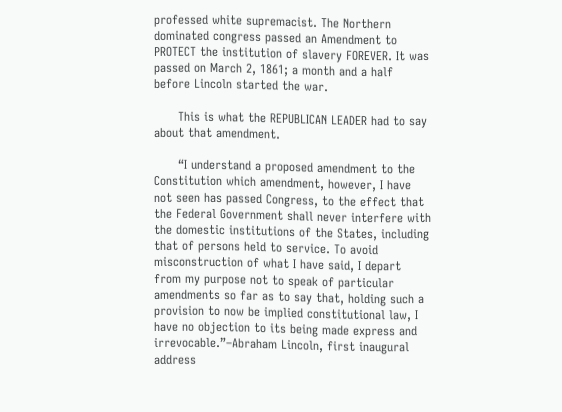professed white supremacist. The Northern dominated congress passed an Amendment to PROTECT the institution of slavery FOREVER. It was passed on March 2, 1861; a month and a half before Lincoln started the war.

      This is what the REPUBLICAN LEADER had to say about that amendment.

      “I understand a proposed amendment to the Constitution which amendment, however, I have not seen has passed Congress, to the effect that the Federal Government shall never interfere with the domestic institutions of the States, including that of persons held to service. To avoid misconstruction of what I have said, I depart from my purpose not to speak of particular amendments so far as to say that, holding such a provision to now be implied constitutional law, I have no objection to its being made express and irrevocable.”–Abraham Lincoln, first inaugural address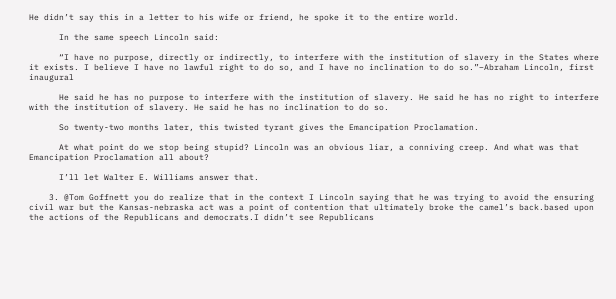He didn’t say this in a letter to his wife or friend, he spoke it to the entire world.

      In the same speech Lincoln said:

      “I have no purpose, directly or indirectly, to interfere with the institution of slavery in the States where it exists. I believe I have no lawful right to do so, and I have no inclination to do so.”–Abraham Lincoln, first inaugural

      He said he has no purpose to interfere with the institution of slavery. He said he has no right to interfere with the institution of slavery. He said he has no inclination to do so.

      So twenty-two months later, this twisted tyrant gives the Emancipation Proclamation.

      At what point do we stop being stupid? Lincoln was an obvious liar, a conniving creep. And what was that Emancipation Proclamation all about?

      I’ll let Walter E. Williams answer that.

    3. @Tom Goffnett you do realize that in the context I Lincoln saying that he was trying to avoid the ensuring civil war but the Kansas-nebraska act was a point of contention that ultimately broke the camel’s back.based upon the actions of the Republicans and democrats.I didn’t see Republicans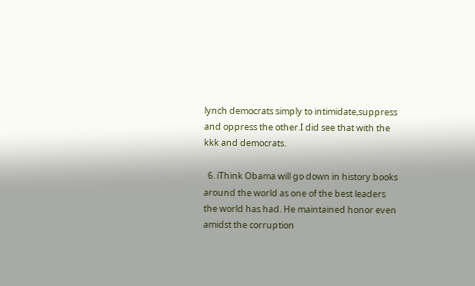lynch democrats simply to intimidate,suppress and oppress the other.I did see that with the kkk and democrats.

  6. iThink Obama will go down in history books around the world as one of the best leaders the world has had. He maintained honor even amidst the corruption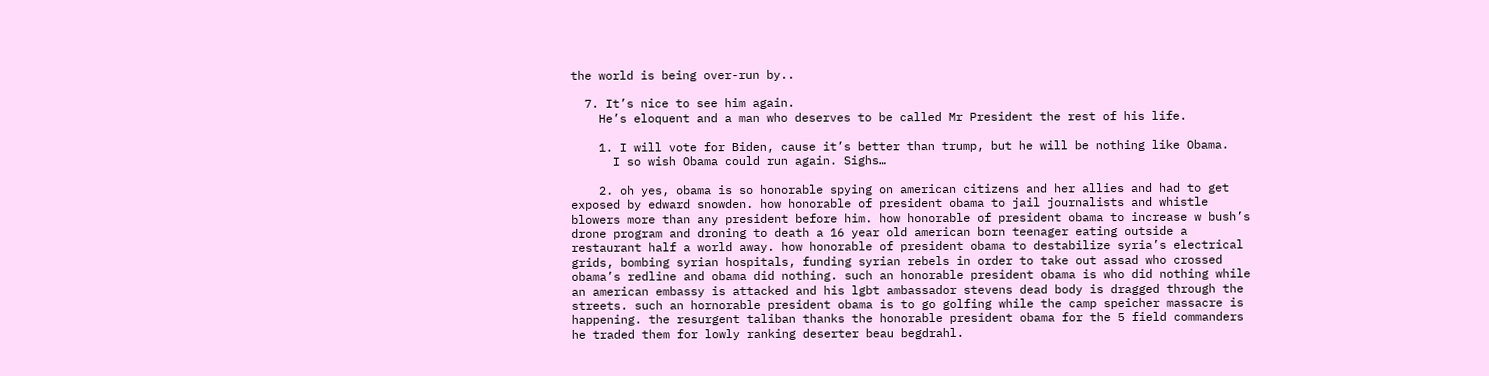the world is being over-run by..

  7. It’s nice to see him again.
    He’s eloquent and a man who deserves to be called Mr President the rest of his life.

    1. I will vote for Biden, cause it’s better than trump, but he will be nothing like Obama.
      I so wish Obama could run again. Sighs…

    2. oh yes, obama is so honorable spying on american citizens and her allies and had to get exposed by edward snowden. how honorable of president obama to jail journalists and whistle blowers more than any president before him. how honorable of president obama to increase w bush’s drone program and droning to death a 16 year old american born teenager eating outside a restaurant half a world away. how honorable of president obama to destabilize syria’s electrical grids, bombing syrian hospitals, funding syrian rebels in order to take out assad who crossed obama’s redline and obama did nothing. such an honorable president obama is who did nothing while an american embassy is attacked and his lgbt ambassador stevens dead body is dragged through the streets. such an hornorable president obama is to go golfing while the camp speicher massacre is happening. the resurgent taliban thanks the honorable president obama for the 5 field commanders he traded them for lowly ranking deserter beau begdrahl.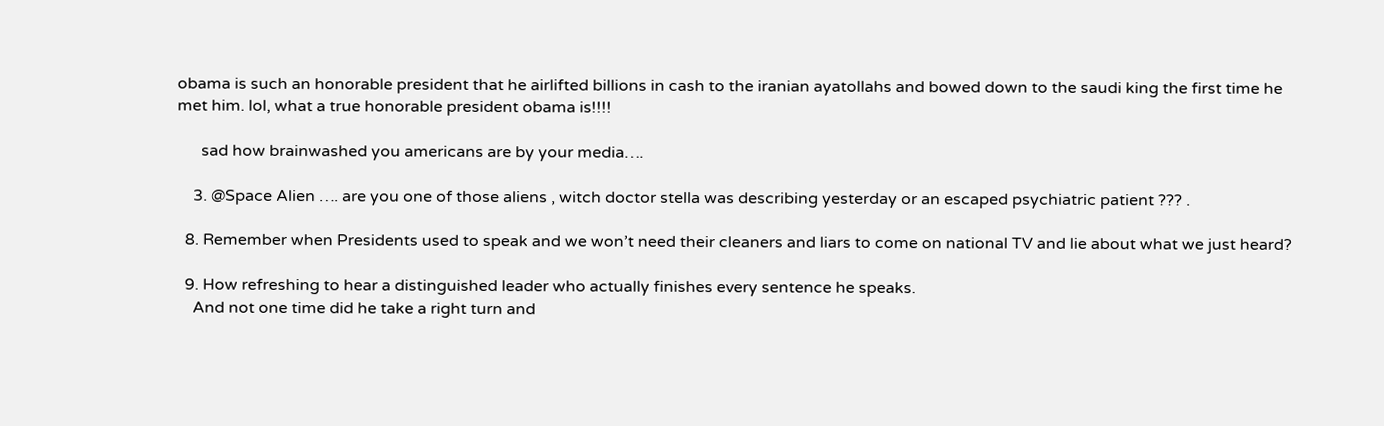obama is such an honorable president that he airlifted billions in cash to the iranian ayatollahs and bowed down to the saudi king the first time he met him. lol, what a true honorable president obama is!!!!

      sad how brainwashed you americans are by your media….

    3. @Space Alien …. are you one of those aliens , witch doctor stella was describing yesterday or an escaped psychiatric patient ??? .

  8. Remember when Presidents used to speak and we won’t need their cleaners and liars to come on national TV and lie about what we just heard?

  9. How refreshing to hear a distinguished leader who actually finishes every sentence he speaks.
    And not one time did he take a right turn and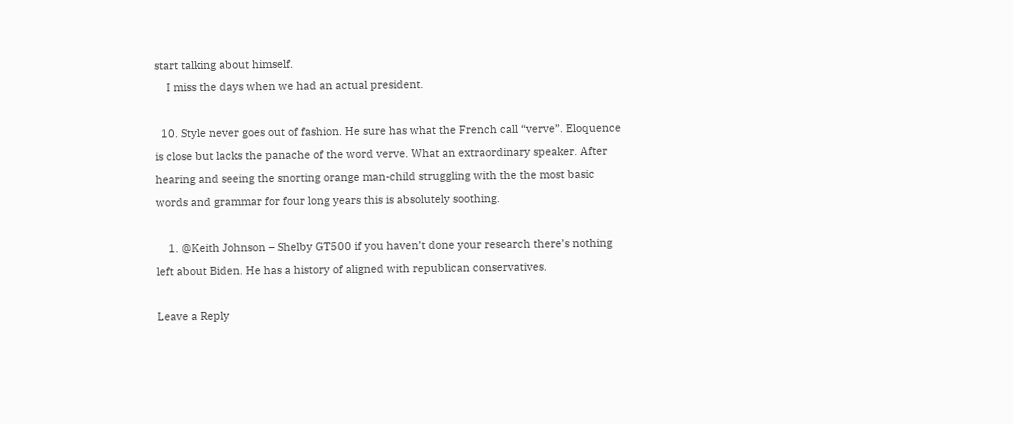start talking about himself.
    I miss the days when we had an actual president.

  10. Style never goes out of fashion. He sure has what the French call “verve”. Eloquence is close but lacks the panache of the word verve. What an extraordinary speaker. After hearing and seeing the snorting orange man-child struggling with the the most basic words and grammar for four long years this is absolutely soothing.

    1. @Keith Johnson – Shelby GT500 if you haven’t done your research there’s nothing left about Biden. He has a history of aligned with republican conservatives.

Leave a Reply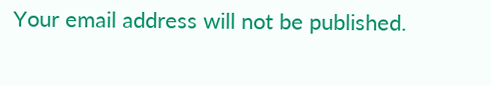Your email address will not be published.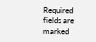Required fields are marked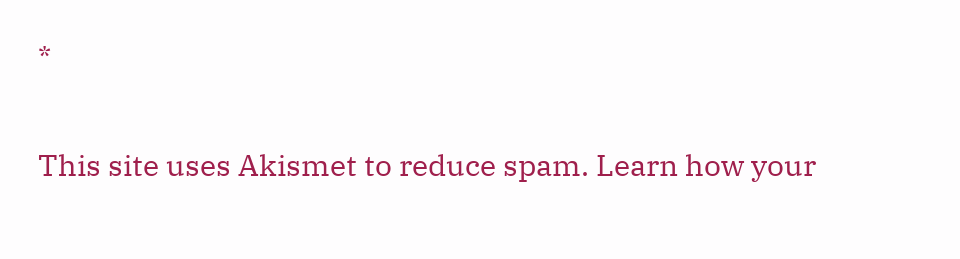*

This site uses Akismet to reduce spam. Learn how your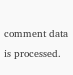comment data is processed.